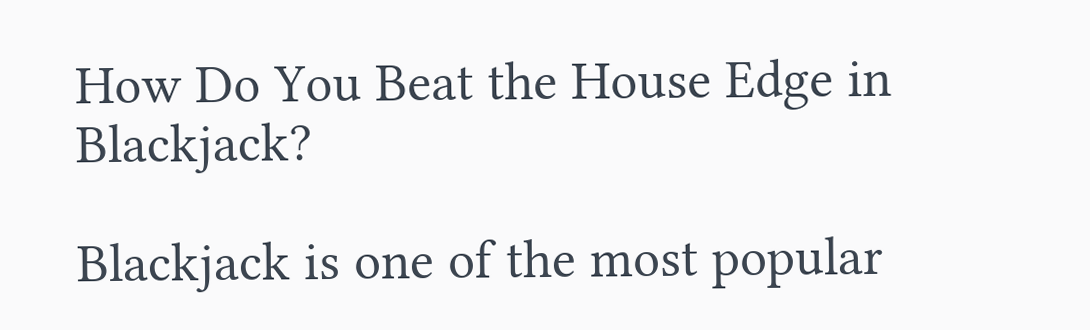How Do You Beat the House Edge in Blackjack?

Blackjack is one of the most popular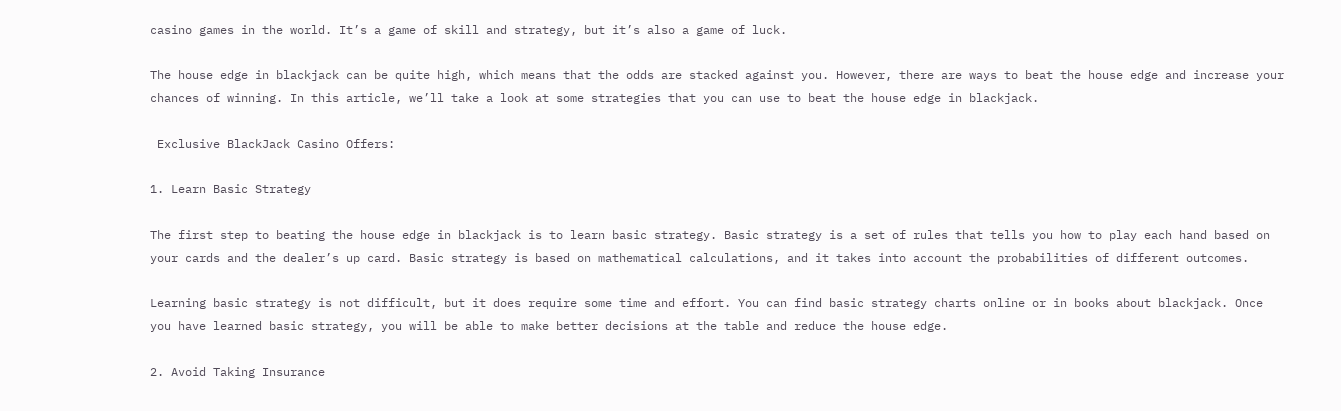casino games in the world. It’s a game of skill and strategy, but it’s also a game of luck.

The house edge in blackjack can be quite high, which means that the odds are stacked against you. However, there are ways to beat the house edge and increase your chances of winning. In this article, we’ll take a look at some strategies that you can use to beat the house edge in blackjack.

 Exclusive BlackJack Casino Offers:

1. Learn Basic Strategy

The first step to beating the house edge in blackjack is to learn basic strategy. Basic strategy is a set of rules that tells you how to play each hand based on your cards and the dealer’s up card. Basic strategy is based on mathematical calculations, and it takes into account the probabilities of different outcomes.

Learning basic strategy is not difficult, but it does require some time and effort. You can find basic strategy charts online or in books about blackjack. Once you have learned basic strategy, you will be able to make better decisions at the table and reduce the house edge.

2. Avoid Taking Insurance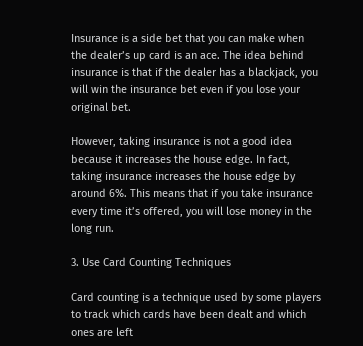Insurance is a side bet that you can make when the dealer’s up card is an ace. The idea behind insurance is that if the dealer has a blackjack, you will win the insurance bet even if you lose your original bet.

However, taking insurance is not a good idea because it increases the house edge. In fact, taking insurance increases the house edge by around 6%. This means that if you take insurance every time it’s offered, you will lose money in the long run.

3. Use Card Counting Techniques

Card counting is a technique used by some players to track which cards have been dealt and which ones are left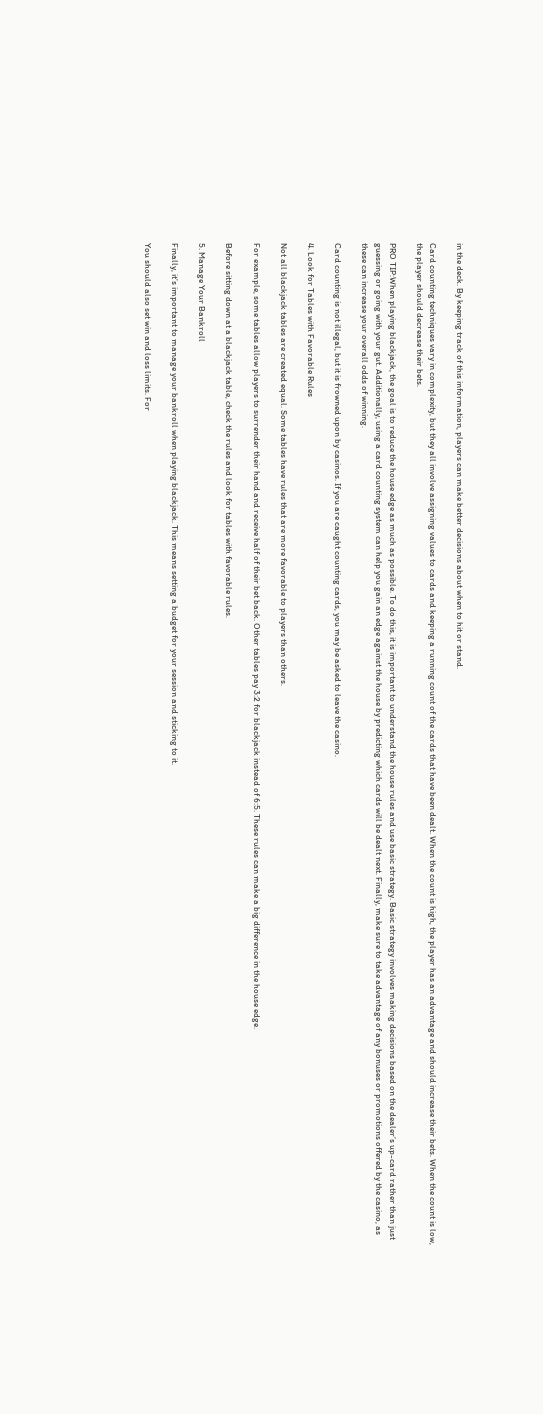in the deck. By keeping track of this information, players can make better decisions about when to hit or stand.

Card counting techniques vary in complexity, but they all involve assigning values to cards and keeping a running count of the cards that have been dealt. When the count is high, the player has an advantage and should increase their bets. When the count is low, the player should decrease their bets.

PRO TIP:When playing blackjack, the goal is to reduce the house edge as much as possible. To do this, it is important to understand the house rules and use basic strategy. Basic strategy involves making decisions based on the dealer’s up-card rather than just guessing or going with your gut. Additionally, using a card counting system can help you gain an edge against the house by predicting which cards will be dealt next. Finally, make sure to take advantage of any bonuses or promotions offered by the casino, as these can increase your overall odds of winning.

Card counting is not illegal, but it is frowned upon by casinos. If you are caught counting cards, you may be asked to leave the casino.

4. Look for Tables with Favorable Rules

Not all blackjack tables are created equal. Some tables have rules that are more favorable to players than others.

For example, some tables allow players to surrender their hand and receive half of their bet back. Other tables pay 3:2 for blackjack instead of 6:5. These rules can make a big difference in the house edge.

Before sitting down at a blackjack table, check the rules and look for tables with favorable rules.

5. Manage Your Bankroll

Finally, it’s important to manage your bankroll when playing blackjack. This means setting a budget for your session and sticking to it.

You should also set win and loss limits. For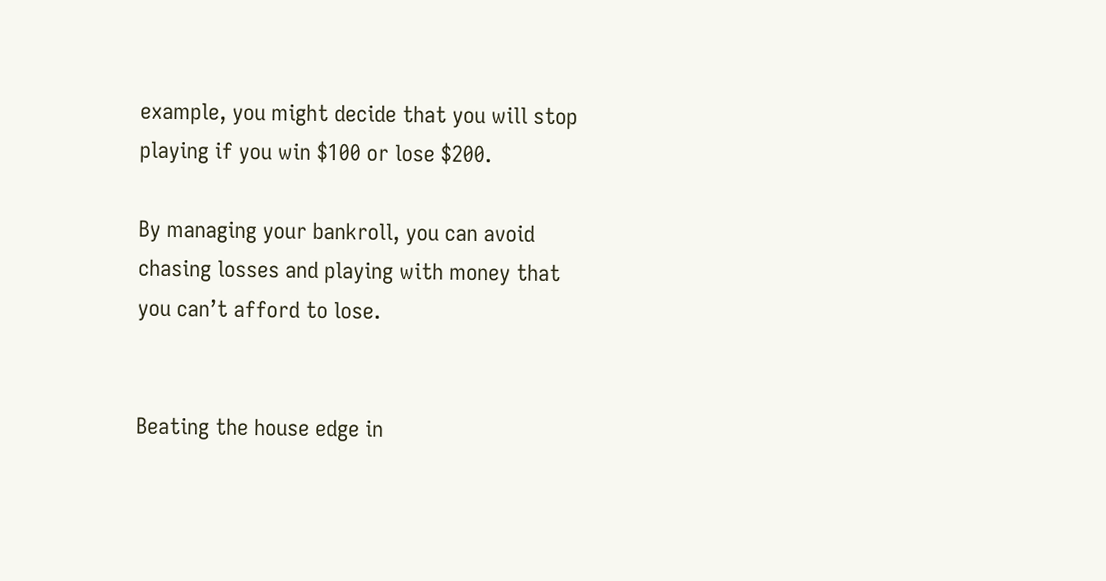example, you might decide that you will stop playing if you win $100 or lose $200.

By managing your bankroll, you can avoid chasing losses and playing with money that you can’t afford to lose.


Beating the house edge in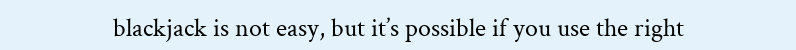blackjack is not easy, but it’s possible if you use the right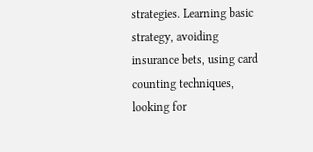strategies. Learning basic strategy, avoiding insurance bets, using card counting techniques, looking for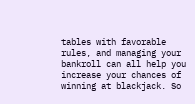tables with favorable rules, and managing your bankroll can all help you increase your chances of winning at blackjack. So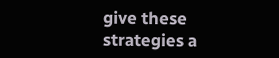give these strategies a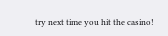try next time you hit the casino!